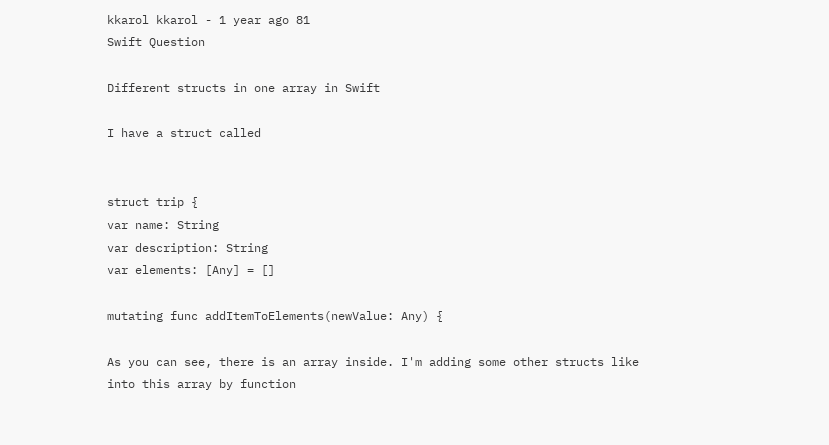kkarol kkarol - 1 year ago 81
Swift Question

Different structs in one array in Swift

I have a struct called


struct trip {
var name: String
var description: String
var elements: [Any] = []

mutating func addItemToElements(newValue: Any) {

As you can see, there is an array inside. I'm adding some other structs like
into this array by function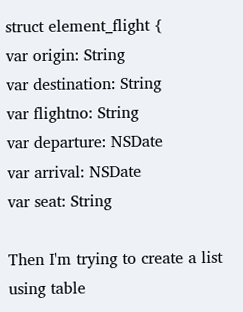struct element_flight {
var origin: String
var destination: String
var flightno: String
var departure: NSDate
var arrival: NSDate
var seat: String

Then I'm trying to create a list using table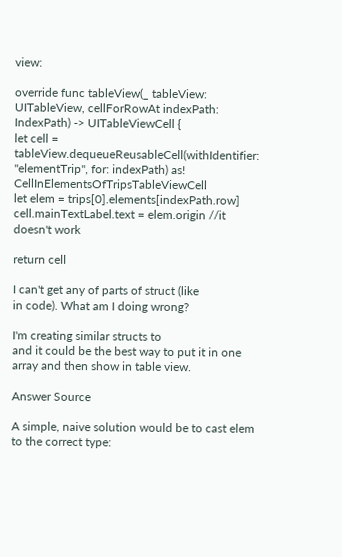view:

override func tableView(_ tableView: UITableView, cellForRowAt indexPath: IndexPath) -> UITableViewCell {
let cell = tableView.dequeueReusableCell(withIdentifier: "elementTrip", for: indexPath) as! CellInElementsOfTripsTableViewCell
let elem = trips[0].elements[indexPath.row]
cell.mainTextLabel.text = elem.origin //it doesn't work

return cell

I can't get any of parts of struct (like
in code). What am I doing wrong?

I'm creating similar structs to
and it could be the best way to put it in one array and then show in table view.

Answer Source

A simple, naive solution would be to cast elem to the correct type: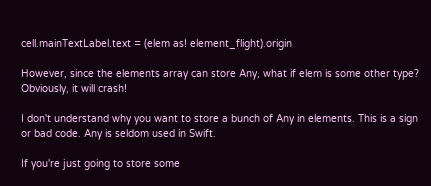cell.mainTextLabel.text = (elem as! element_flight).origin

However, since the elements array can store Any, what if elem is some other type? Obviously, it will crash!

I don't understand why you want to store a bunch of Any in elements. This is a sign or bad code. Any is seldom used in Swift.

If you're just going to store some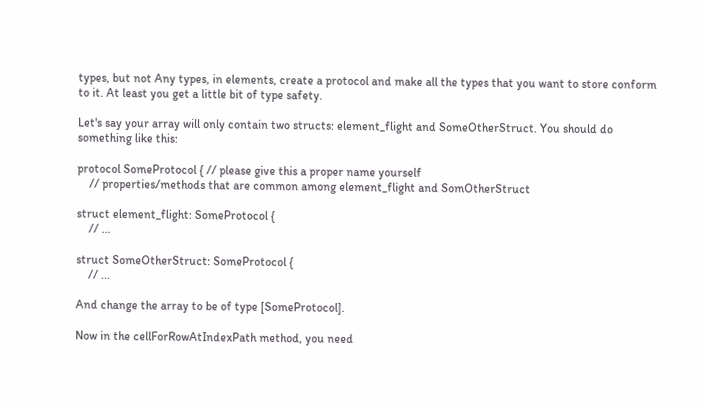types, but not Any types, in elements, create a protocol and make all the types that you want to store conform to it. At least you get a little bit of type safety.

Let's say your array will only contain two structs: element_flight and SomeOtherStruct. You should do something like this:

protocol SomeProtocol { // please give this a proper name yourself
    // properties/methods that are common among element_flight and SomOtherStruct

struct element_flight: SomeProtocol {
    // ...

struct SomeOtherStruct: SomeProtocol {
    // ...

And change the array to be of type [SomeProtocol].

Now in the cellForRowAtIndexPath method, you need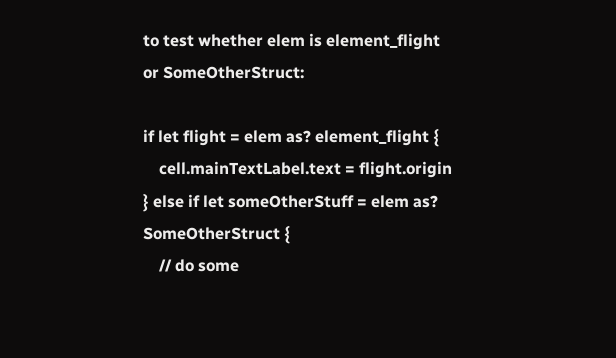to test whether elem is element_flight or SomeOtherStruct:

if let flight = elem as? element_flight {
    cell.mainTextLabel.text = flight.origin
} else if let someOtherStuff = elem as? SomeOtherStruct {
    // do some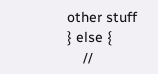other stuff
} else {
    //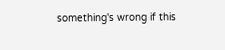something's wrong if this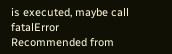is executed, maybe call fatalError
Recommended from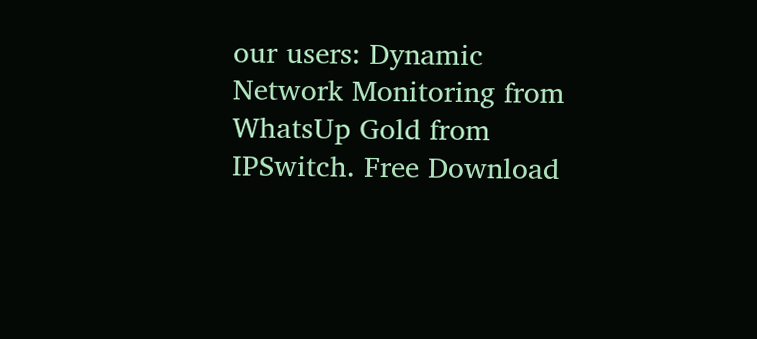our users: Dynamic Network Monitoring from WhatsUp Gold from IPSwitch. Free Download